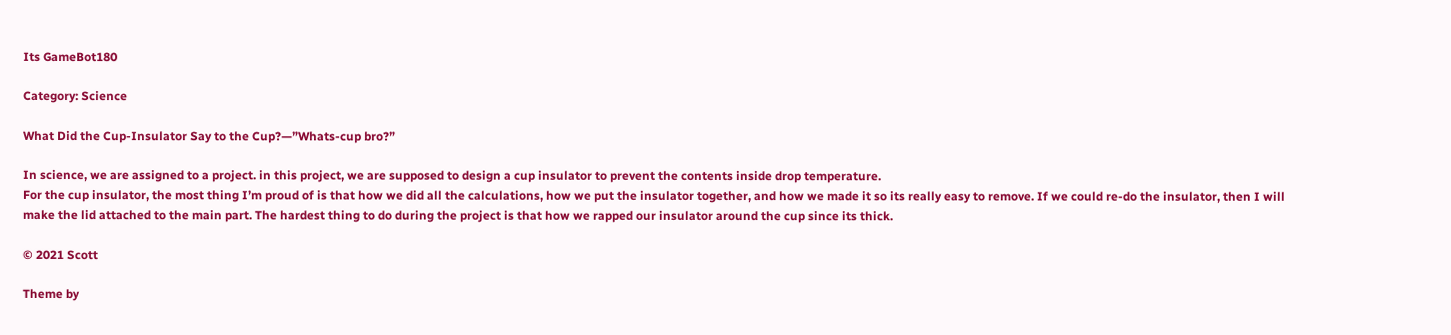Its GameBot180

Category: Science

What Did the Cup-Insulator Say to the Cup?—”Whats-cup bro?”

In science, we are assigned to a project. in this project, we are supposed to design a cup insulator to prevent the contents inside drop temperature.
For the cup insulator, the most thing I’m proud of is that how we did all the calculations, how we put the insulator together, and how we made it so its really easy to remove. If we could re-do the insulator, then I will make the lid attached to the main part. The hardest thing to do during the project is that how we rapped our insulator around the cup since its thick.

© 2021 Scott

Theme by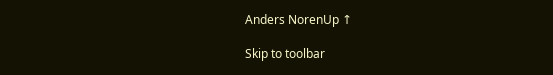Anders NorenUp ↑

Skip to toolbar